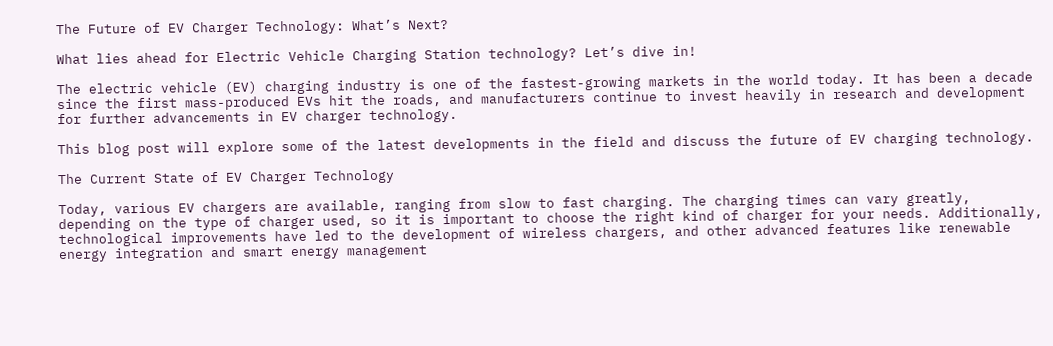The Future of EV Charger Technology: What’s Next?

What lies ahead for Electric Vehicle Charging Station technology? Let’s dive in!

The electric vehicle (EV) charging industry is one of the fastest-growing markets in the world today. It has been a decade since the first mass-produced EVs hit the roads, and manufacturers continue to invest heavily in research and development for further advancements in EV charger technology.

This blog post will explore some of the latest developments in the field and discuss the future of EV charging technology.

The Current State of EV Charger Technology

Today, various EV chargers are available, ranging from slow to fast charging. The charging times can vary greatly, depending on the type of charger used, so it is important to choose the right kind of charger for your needs. Additionally, technological improvements have led to the development of wireless chargers, and other advanced features like renewable energy integration and smart energy management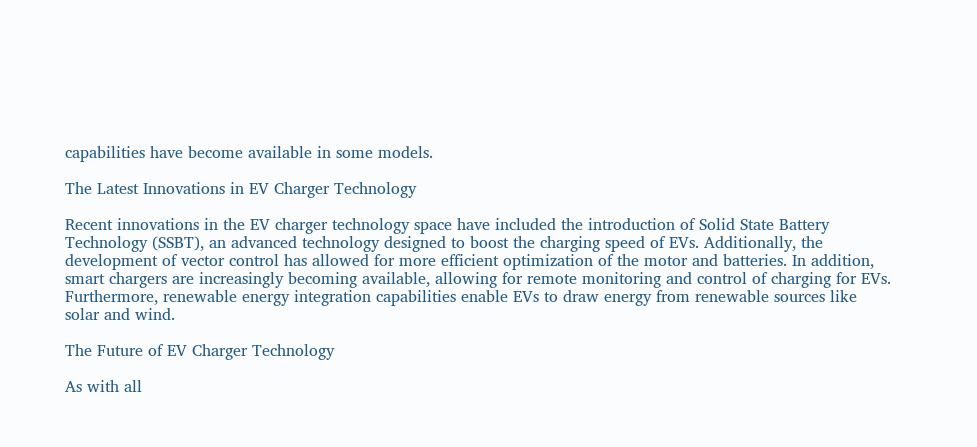capabilities have become available in some models.

The Latest Innovations in EV Charger Technology

Recent innovations in the EV charger technology space have included the introduction of Solid State Battery Technology (SSBT), an advanced technology designed to boost the charging speed of EVs. Additionally, the development of vector control has allowed for more efficient optimization of the motor and batteries. In addition, smart chargers are increasingly becoming available, allowing for remote monitoring and control of charging for EVs. Furthermore, renewable energy integration capabilities enable EVs to draw energy from renewable sources like solar and wind.

The Future of EV Charger Technology

As with all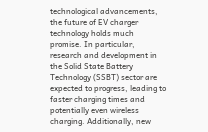technological advancements, the future of EV charger technology holds much promise. In particular, research and development in the Solid State Battery Technology (SSBT) sector are expected to progress, leading to faster charging times and potentially even wireless charging. Additionally, new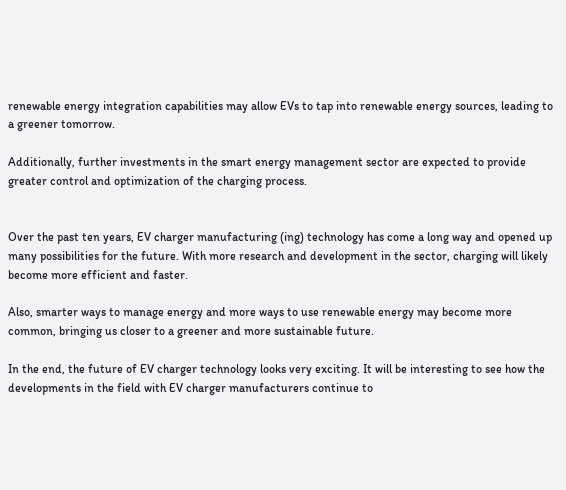renewable energy integration capabilities may allow EVs to tap into renewable energy sources, leading to a greener tomorrow.

Additionally, further investments in the smart energy management sector are expected to provide greater control and optimization of the charging process.


Over the past ten years, EV charger manufacturing (ing) technology has come a long way and opened up many possibilities for the future. With more research and development in the sector, charging will likely become more efficient and faster.

Also, smarter ways to manage energy and more ways to use renewable energy may become more common, bringing us closer to a greener and more sustainable future.

In the end, the future of EV charger technology looks very exciting. It will be interesting to see how the developments in the field with EV charger manufacturers continue to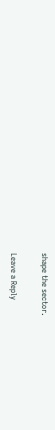shape the sector.

Leave a Reply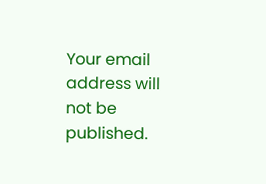Your email address will not be published.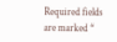Required fields are marked *